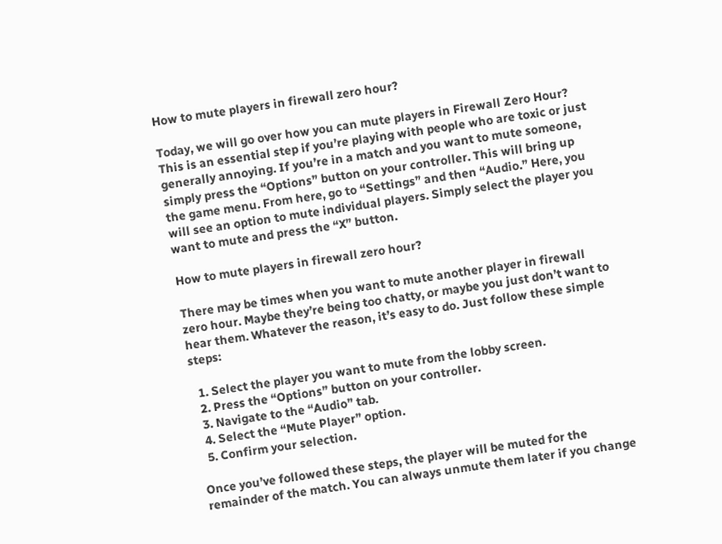How to mute players in firewall zero hour?

Today, we will go over how you can mute players in Firewall Zero Hour? This is an essential step if you’re playing with people who are toxic or just generally annoying. If you’re in a match and you want to mute someone, simply press the “Options” button on your controller. This will bring up the game menu. From here, go to “Settings” and then “Audio.” Here, you will see an option to mute individual players. Simply select the player you want to mute and press the “X” button.

How to mute players in firewall zero hour?

There may be times when you want to mute another player in firewall zero hour. Maybe they’re being too chatty, or maybe you just don’t want to hear them. Whatever the reason, it’s easy to do. Just follow these simple steps:

  1. Select the player you want to mute from the lobby screen.
  2. Press the “Options” button on your controller.
  3. Navigate to the “Audio” tab.
  4. Select the “Mute Player” option.
  5. Confirm your selection.

Once you’ve followed these steps, the player will be muted for the remainder of the match. You can always unmute them later if you change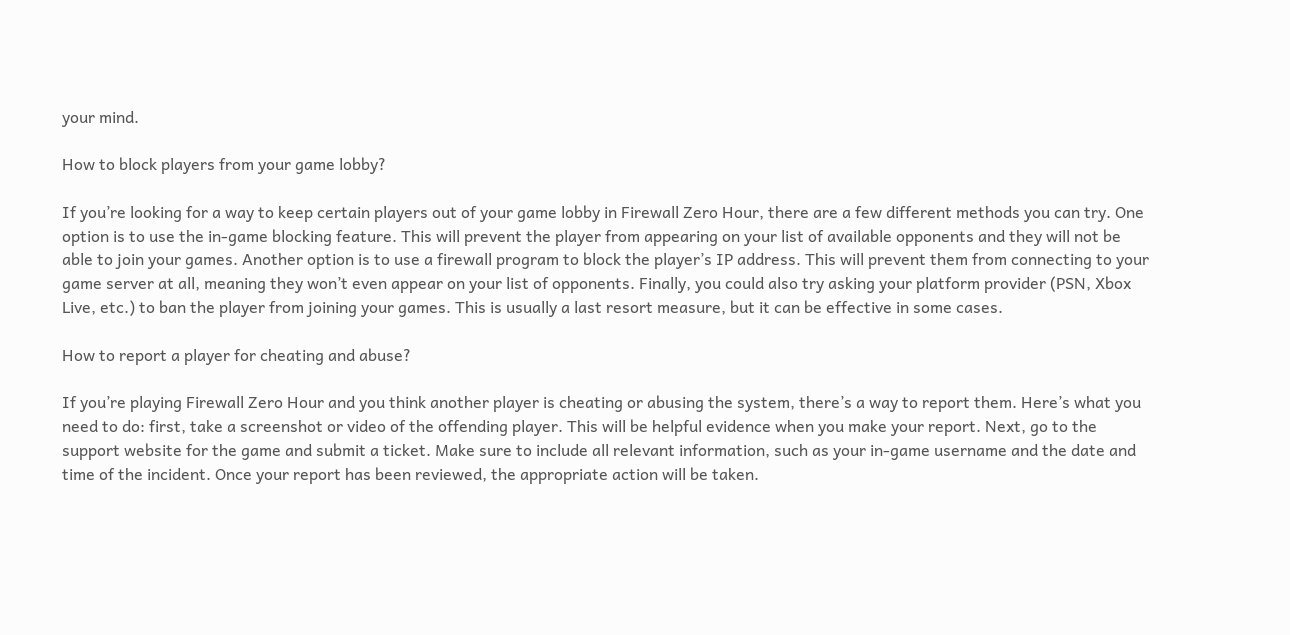your mind.

How to block players from your game lobby?

If you’re looking for a way to keep certain players out of your game lobby in Firewall Zero Hour, there are a few different methods you can try. One option is to use the in-game blocking feature. This will prevent the player from appearing on your list of available opponents and they will not be able to join your games. Another option is to use a firewall program to block the player’s IP address. This will prevent them from connecting to your game server at all, meaning they won’t even appear on your list of opponents. Finally, you could also try asking your platform provider (PSN, Xbox Live, etc.) to ban the player from joining your games. This is usually a last resort measure, but it can be effective in some cases.

How to report a player for cheating and abuse?

If you’re playing Firewall Zero Hour and you think another player is cheating or abusing the system, there’s a way to report them. Here’s what you need to do: first, take a screenshot or video of the offending player. This will be helpful evidence when you make your report. Next, go to the support website for the game and submit a ticket. Make sure to include all relevant information, such as your in-game username and the date and time of the incident. Once your report has been reviewed, the appropriate action will be taken.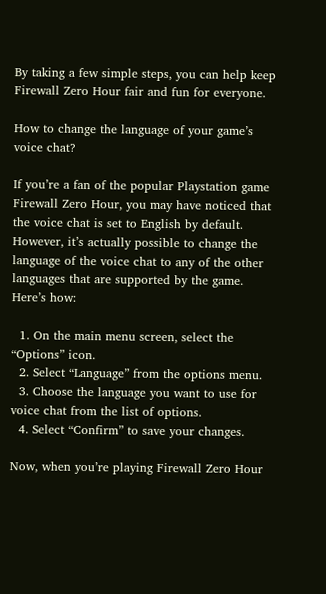By taking a few simple steps, you can help keep Firewall Zero Hour fair and fun for everyone.

How to change the language of your game’s voice chat?

If you’re a fan of the popular Playstation game Firewall Zero Hour, you may have noticed that the voice chat is set to English by default. However, it’s actually possible to change the language of the voice chat to any of the other languages that are supported by the game. Here’s how:

  1. On the main menu screen, select the “Options” icon.
  2. Select “Language” from the options menu.
  3. Choose the language you want to use for voice chat from the list of options.
  4. Select “Confirm” to save your changes.

Now, when you’re playing Firewall Zero Hour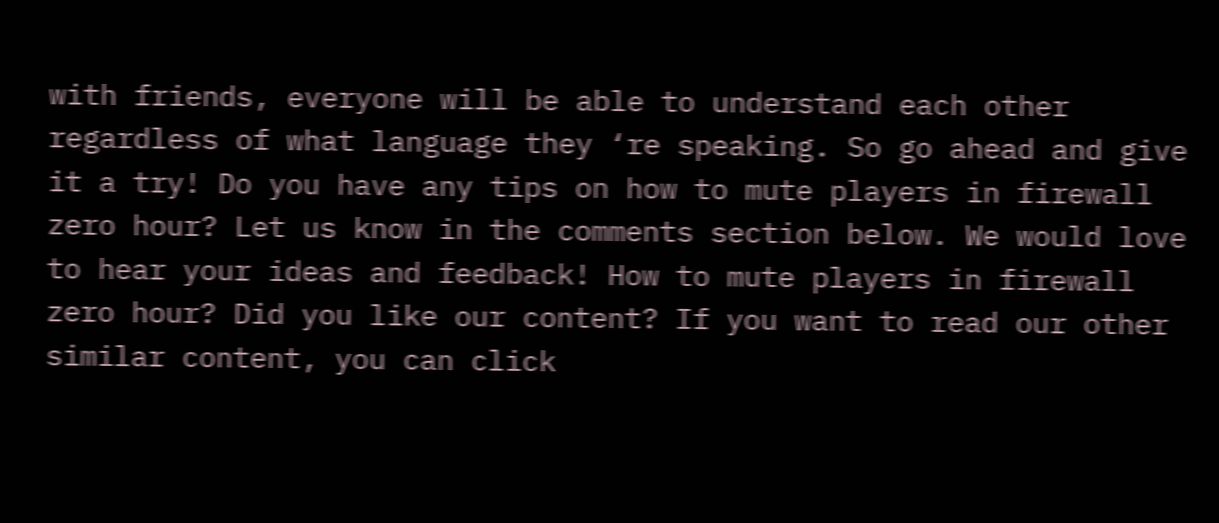with friends, everyone will be able to understand each other regardless of what language they ‘re speaking. So go ahead and give it a try! Do you have any tips on how to mute players in firewall zero hour? Let us know in the comments section below. We would love to hear your ideas and feedback! How to mute players in firewall zero hour? Did you like our content? If you want to read our other similar content, you can click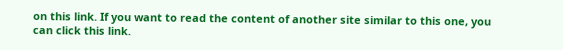on this link. If you want to read the content of another site similar to this one, you can click this link.